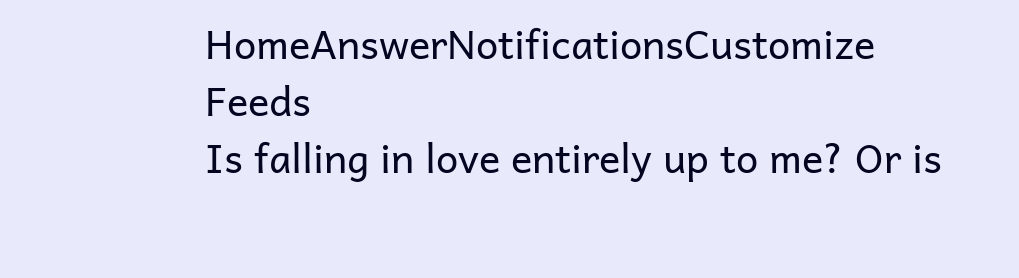HomeAnswerNotificationsCustomize Feeds
Is falling in love entirely up to me? Or is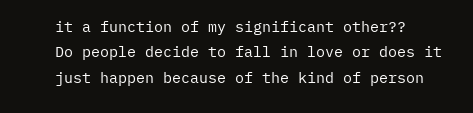it a function of my significant other??
Do people decide to fall in love or does it just happen because of the kind of person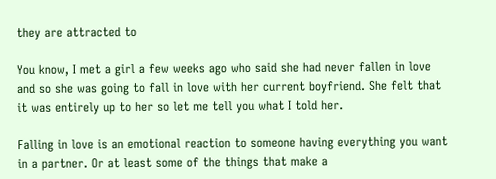they are attracted to

You know, I met a girl a few weeks ago who said she had never fallen in love and so she was going to fall in love with her current boyfriend. She felt that it was entirely up to her so let me tell you what I told her.

Falling in love is an emotional reaction to someone having everything you want in a partner. Or at least some of the things that make a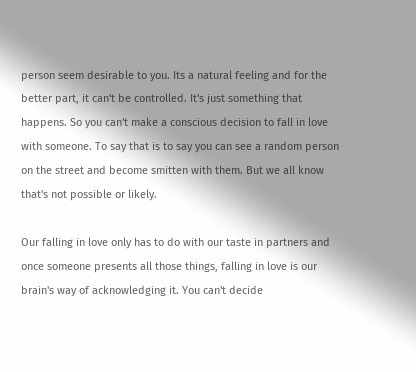person seem desirable to you. Its a natural feeling and for the better part, it can't be controlled. It's just something that happens. So you can't make a conscious decision to fall in love with someone. To say that is to say you can see a random person on the street and become smitten with them. But we all know that's not possible or likely.

Our falling in love only has to do with our taste in partners and once someone presents all those things, falling in love is our brain's way of acknowledging it. You can't decide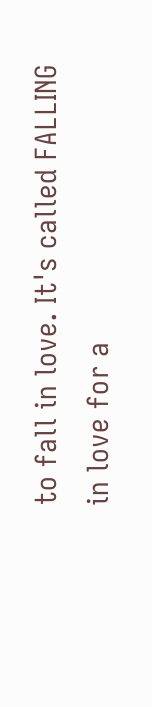to fall in love. It's called FALLING in love for a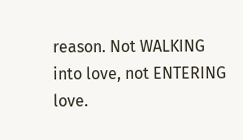reason. Not WALKING into love, not ENTERING love.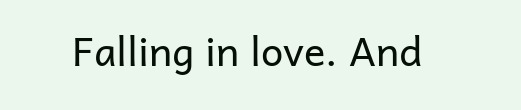Falling in love. And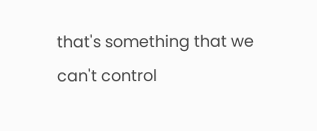that's something that we can't control